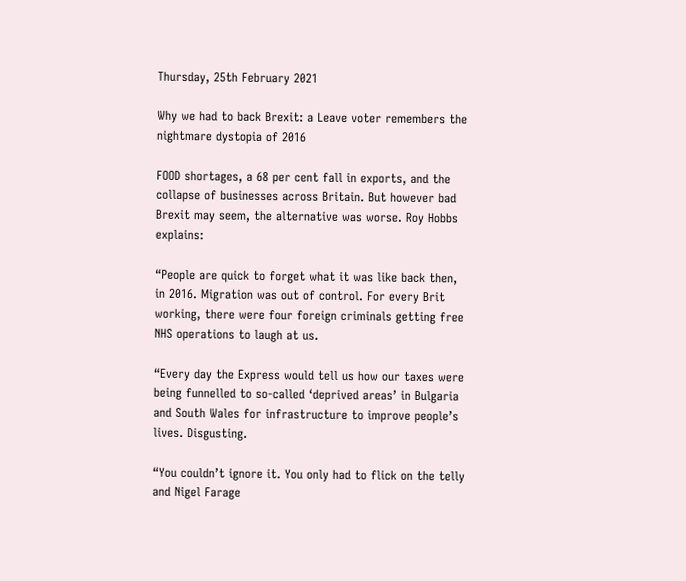Thursday, 25th February 2021

Why we had to back Brexit: a Leave voter remembers the nightmare dystopia of 2016

FOOD shortages, a 68 per cent fall in exports, and the collapse of businesses across Britain. But however bad Brexit may seem, the alternative was worse. Roy Hobbs explains:

“People are quick to forget what it was like back then, in 2016. Migration was out of control. For every Brit working, there were four foreign criminals getting free NHS operations to laugh at us.

“Every day the Express would tell us how our taxes were being funnelled to so-called ‘deprived areas’ in Bulgaria and South Wales for infrastructure to improve people’s lives. Disgusting.

“You couldn’t ignore it. You only had to flick on the telly and Nigel Farage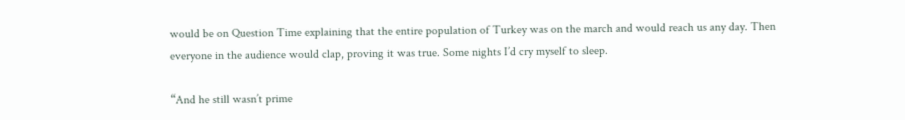would be on Question Time explaining that the entire population of Turkey was on the march and would reach us any day. Then everyone in the audience would clap, proving it was true. Some nights I’d cry myself to sleep.

“And he still wasn’t prime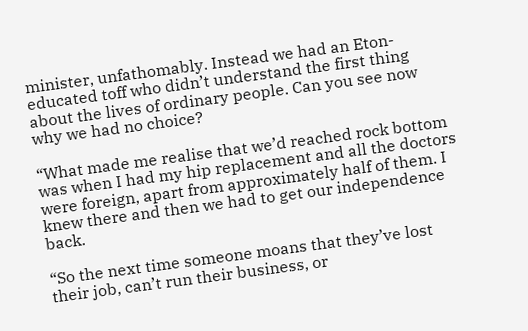minister, unfathomably. Instead we had an Eton-educated toff who didn’t understand the first thing about the lives of ordinary people. Can you see now why we had no choice?

“What made me realise that we’d reached rock bottom was when I had my hip replacement and all the doctors were foreign, apart from approximately half of them. I knew there and then we had to get our independence back.

“So the next time someone moans that they’ve lost their job, can’t run their business, or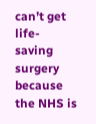can’t get life-saving surgery because the NHS is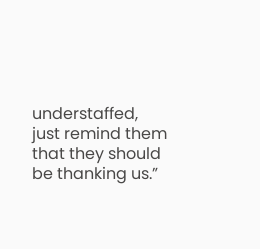understaffed, just remind them that they should be thanking us.”